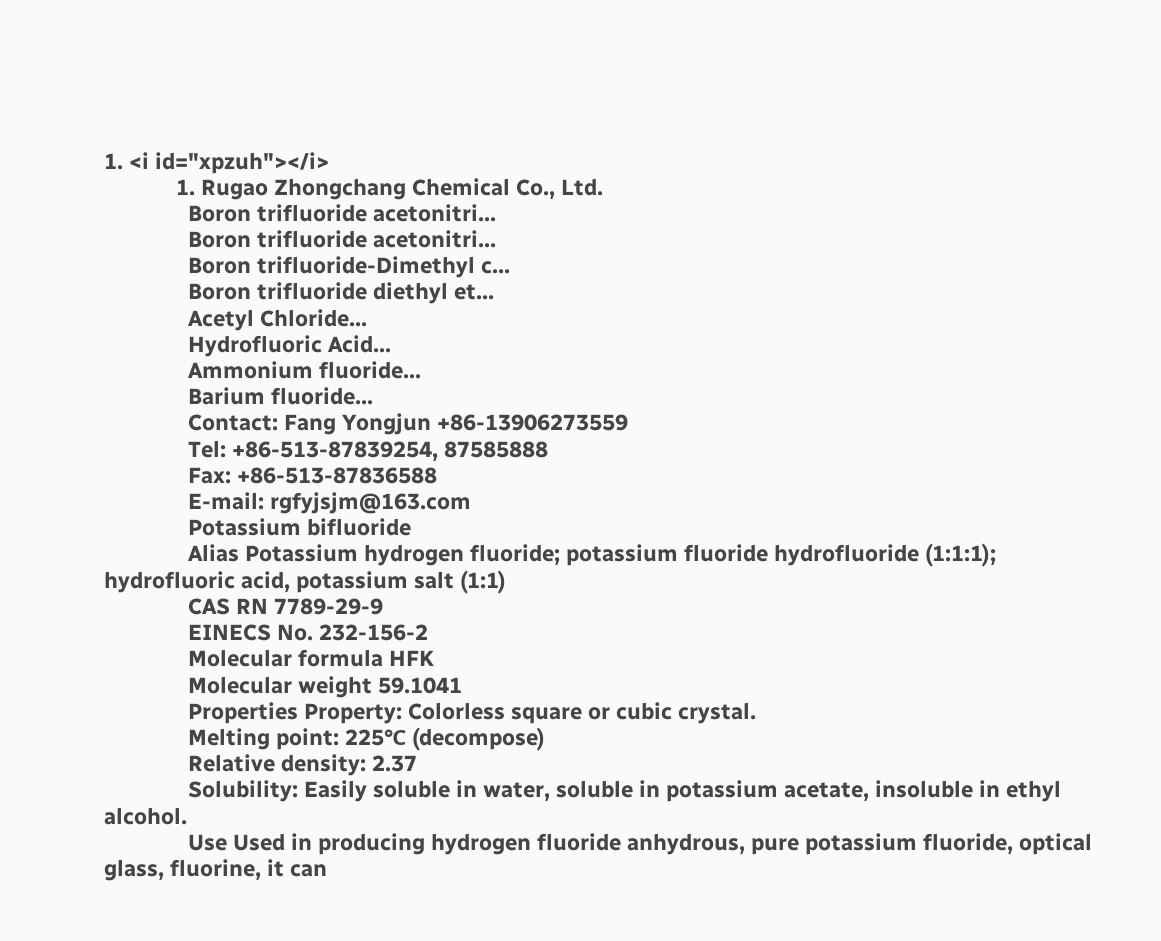1. <i id="xpzuh"></i>
            1. Rugao Zhongchang Chemical Co., Ltd.
              Boron trifluoride acetonitri...
              Boron trifluoride acetonitri...
              Boron trifluoride-Dimethyl c...
              Boron trifluoride diethyl et...
              Acetyl Chloride...
              Hydrofluoric Acid...
              Ammonium fluoride...
              Barium fluoride...
              Contact: Fang Yongjun +86-13906273559
              Tel: +86-513-87839254, 87585888
              Fax: +86-513-87836588
              E-mail: rgfyjsjm@163.com
              Potassium bifluoride
              Alias Potassium hydrogen fluoride; potassium fluoride hydrofluoride (1:1:1); hydrofluoric acid, potassium salt (1:1)
              CAS RN 7789-29-9
              EINECS No. 232-156-2
              Molecular formula HFK
              Molecular weight 59.1041
              Properties Property: Colorless square or cubic crystal.
              Melting point: 225℃ (decompose)
              Relative density: 2.37
              Solubility: Easily soluble in water, soluble in potassium acetate, insoluble in ethyl alcohol.
              Use Used in producing hydrogen fluoride anhydrous, pure potassium fluoride, optical glass, fluorine, it can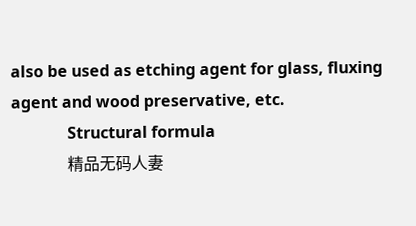also be used as etching agent for glass, fluxing agent and wood preservative, etc.
              Structural formula
              精品无码人妻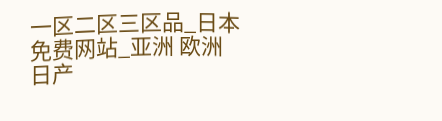一区二区三区品_日本免费网站_亚洲 欧洲 日产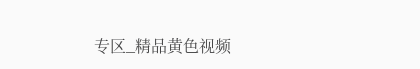专区_精品黄色视频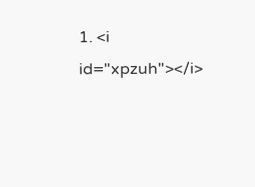1. <i id="xpzuh"></i>